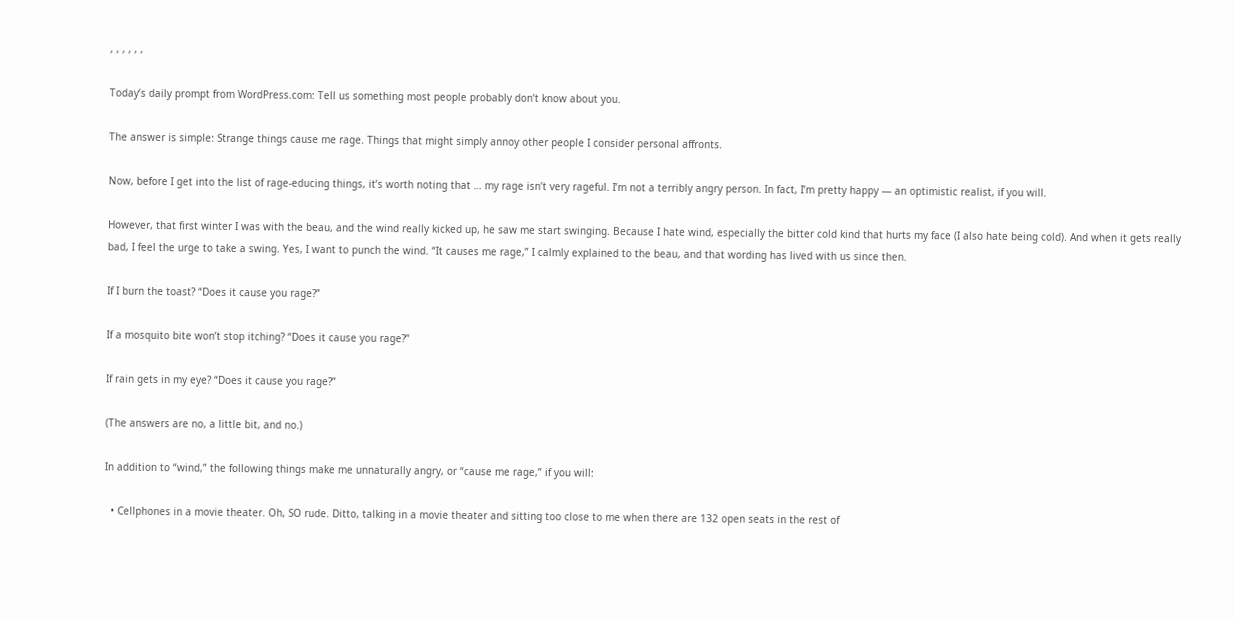, , , , , ,

Today’s daily prompt from WordPress.com: Tell us something most people probably don’t know about you.

The answer is simple: Strange things cause me rage. Things that might simply annoy other people I consider personal affronts.

Now, before I get into the list of rage-educing things, it’s worth noting that … my rage isn’t very rageful. I’m not a terribly angry person. In fact, I’m pretty happy — an optimistic realist, if you will.

However, that first winter I was with the beau, and the wind really kicked up, he saw me start swinging. Because I hate wind, especially the bitter cold kind that hurts my face (I also hate being cold). And when it gets really bad, I feel the urge to take a swing. Yes, I want to punch the wind. “It causes me rage,” I calmly explained to the beau, and that wording has lived with us since then.

If I burn the toast? “Does it cause you rage?”

If a mosquito bite won’t stop itching? “Does it cause you rage?”

If rain gets in my eye? “Does it cause you rage?”

(The answers are no, a little bit, and no.)

In addition to “wind,” the following things make me unnaturally angry, or “cause me rage,” if you will:

  • Cellphones in a movie theater. Oh, SO rude. Ditto, talking in a movie theater and sitting too close to me when there are 132 open seats in the rest of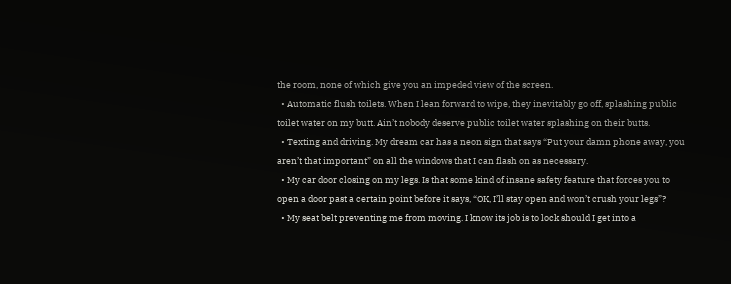the room, none of which give you an impeded view of the screen.
  • Automatic flush toilets. When I lean forward to wipe, they inevitably go off, splashing public toilet water on my butt. Ain’t nobody deserve public toilet water splashing on their butts.
  • Texting and driving. My dream car has a neon sign that says “Put your damn phone away, you aren’t that important” on all the windows that I can flash on as necessary.
  • My car door closing on my legs. Is that some kind of insane safety feature that forces you to open a door past a certain point before it says, “OK, I’ll stay open and won’t crush your legs”?
  • My seat belt preventing me from moving. I know its job is to lock should I get into a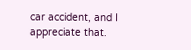car accident, and I appreciate that.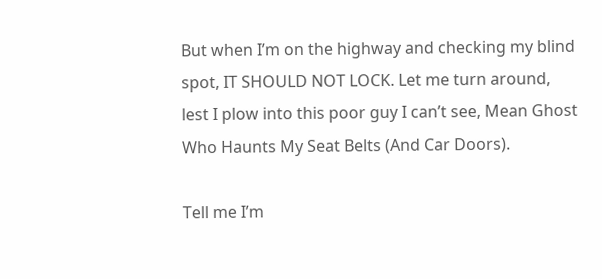But when I’m on the highway and checking my blind spot, IT SHOULD NOT LOCK. Let me turn around, lest I plow into this poor guy I can’t see, Mean Ghost Who Haunts My Seat Belts (And Car Doors).

Tell me I’m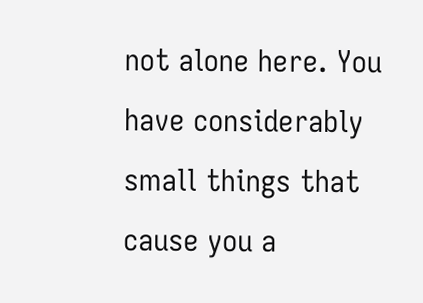not alone here. You have considerably small things that cause you a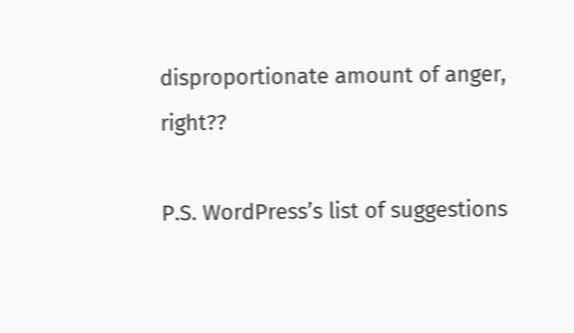disproportionate amount of anger, right??

P.S. WordPress’s list of suggestions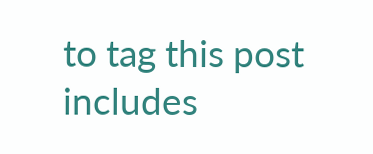to tag this post includes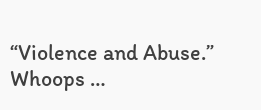“Violence and Abuse.” Whoops …